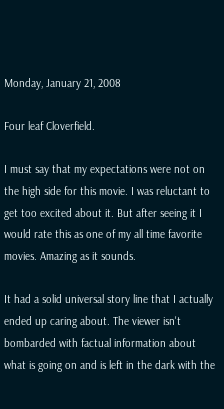Monday, January 21, 2008

Four leaf Cloverfield.

I must say that my expectations were not on the high side for this movie. I was reluctant to get too excited about it. But after seeing it I would rate this as one of my all time favorite movies. Amazing as it sounds.

It had a solid universal story line that I actually ended up caring about. The viewer isn't bombarded with factual information about what is going on and is left in the dark with the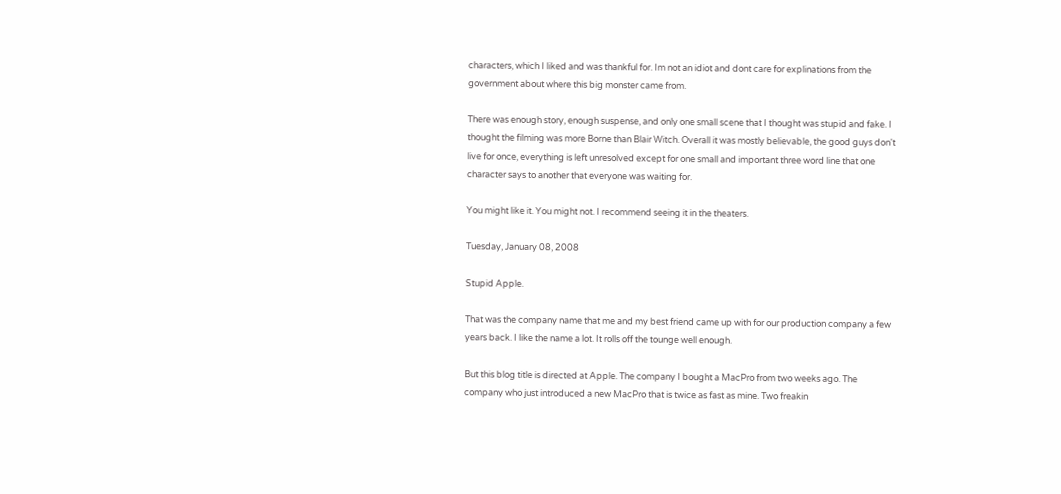characters, which I liked and was thankful for. Im not an idiot and dont care for explinations from the government about where this big monster came from.

There was enough story, enough suspense, and only one small scene that I thought was stupid and fake. I thought the filming was more Borne than Blair Witch. Overall it was mostly believable, the good guys don't live for once, everything is left unresolved except for one small and important three word line that one character says to another that everyone was waiting for.

You might like it. You might not. I recommend seeing it in the theaters.

Tuesday, January 08, 2008

Stupid Apple.

That was the company name that me and my best friend came up with for our production company a few years back. I like the name a lot. It rolls off the tounge well enough.

But this blog title is directed at Apple. The company I bought a MacPro from two weeks ago. The company who just introduced a new MacPro that is twice as fast as mine. Two freakin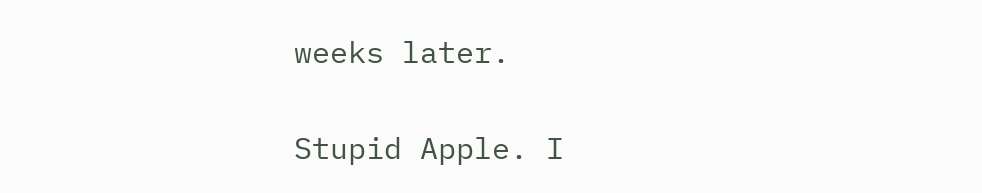weeks later.

Stupid Apple. I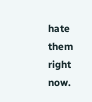hate them right now.